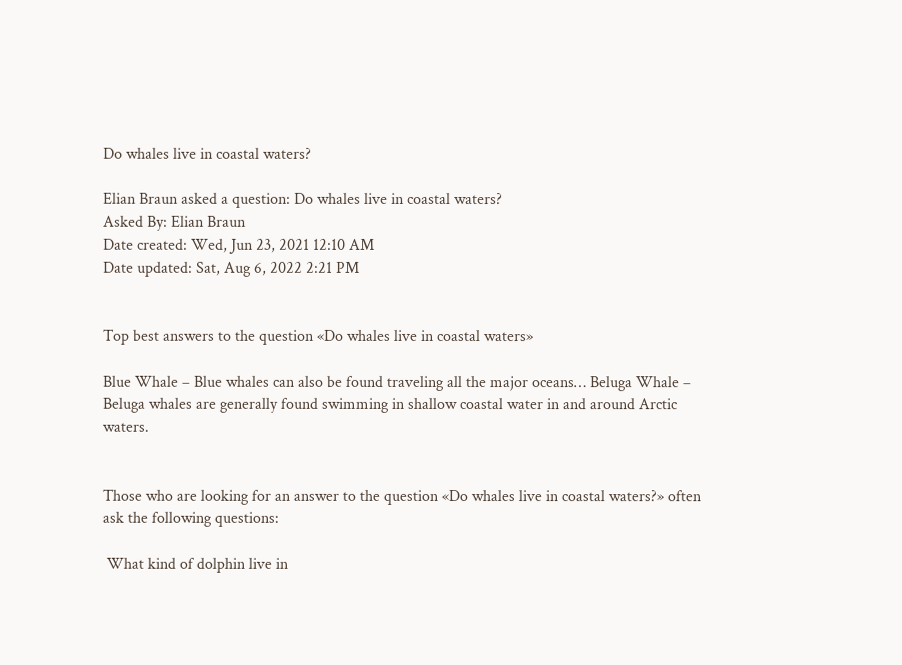Do whales live in coastal waters?

Elian Braun asked a question: Do whales live in coastal waters?
Asked By: Elian Braun
Date created: Wed, Jun 23, 2021 12:10 AM
Date updated: Sat, Aug 6, 2022 2:21 PM


Top best answers to the question «Do whales live in coastal waters»

Blue Whale – Blue whales can also be found traveling all the major oceans… Beluga Whale – Beluga whales are generally found swimming in shallow coastal water in and around Arctic waters.


Those who are looking for an answer to the question «Do whales live in coastal waters?» often ask the following questions:

 What kind of dolphin live in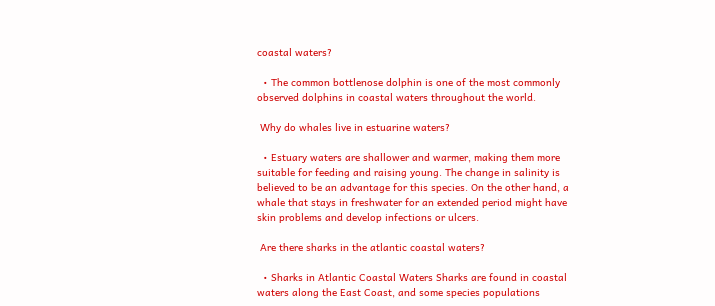coastal waters?

  • The common bottlenose dolphin is one of the most commonly observed dolphins in coastal waters throughout the world.

 Why do whales live in estuarine waters?

  • Estuary waters are shallower and warmer, making them more suitable for feeding and raising young. The change in salinity is believed to be an advantage for this species. On the other hand, a whale that stays in freshwater for an extended period might have skin problems and develop infections or ulcers.

 Are there sharks in the atlantic coastal waters?

  • Sharks in Atlantic Coastal Waters Sharks are found in coastal waters along the East Coast, and some species populations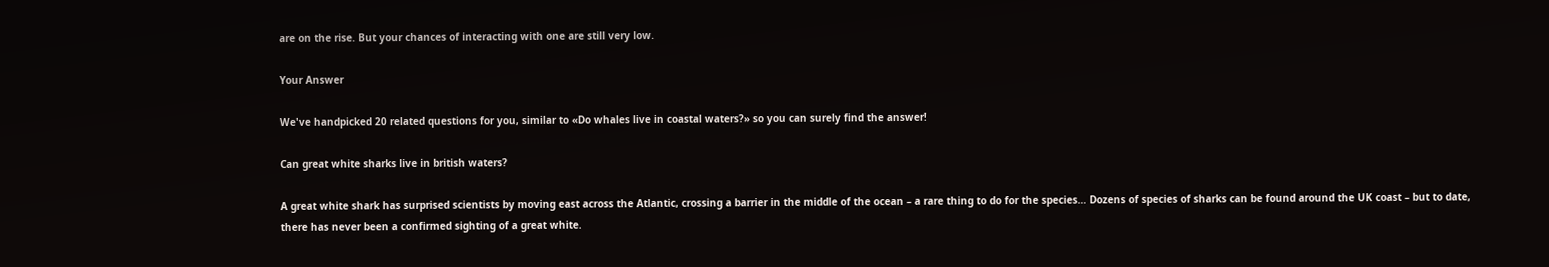are on the rise. But your chances of interacting with one are still very low.

Your Answer

We've handpicked 20 related questions for you, similar to «Do whales live in coastal waters?» so you can surely find the answer!

Can great white sharks live in british waters?

A great white shark has surprised scientists by moving east across the Atlantic, crossing a barrier in the middle of the ocean – a rare thing to do for the species… Dozens of species of sharks can be found around the UK coast – but to date, there has never been a confirmed sighting of a great white.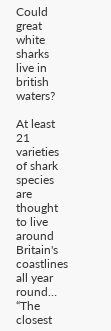Could great white sharks live in british waters?

At least 21 varieties of shark species are thought to live around Britain's coastlines all year round… “The closest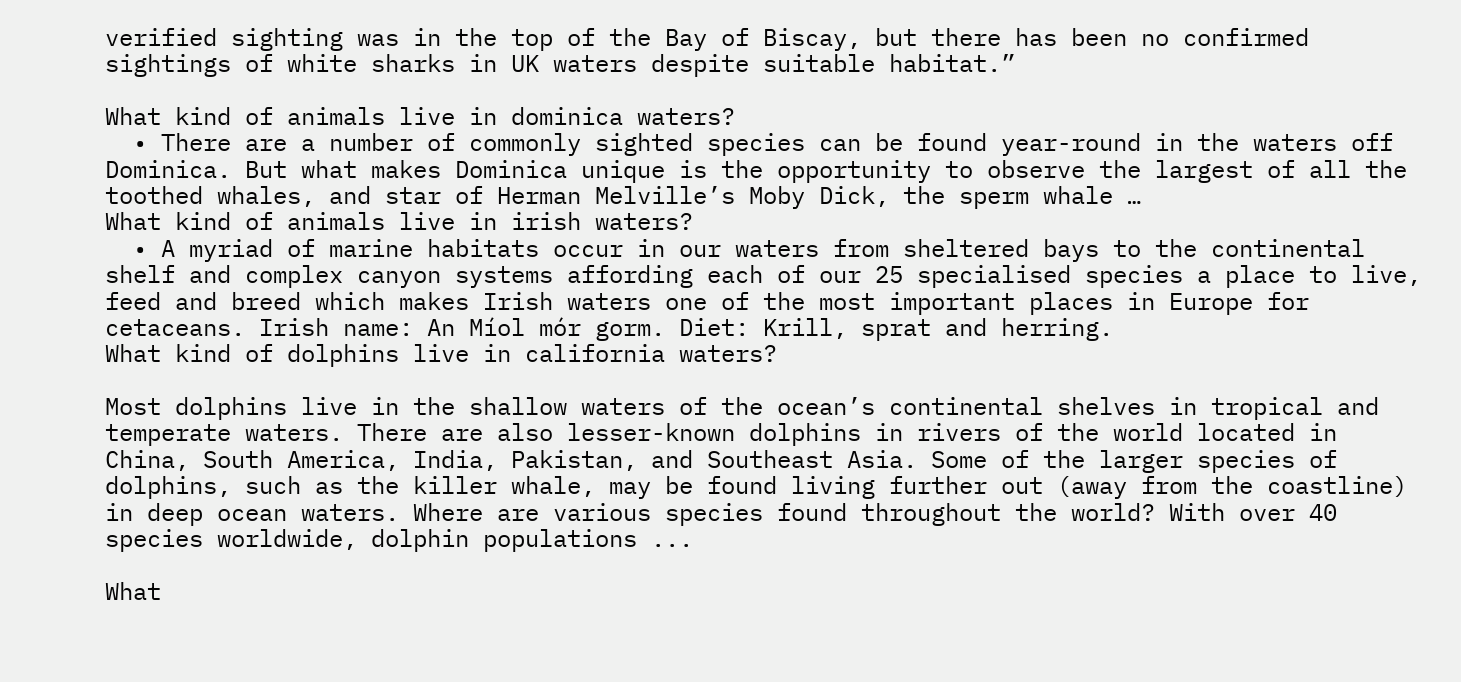verified sighting was in the top of the Bay of Biscay, but there has been no confirmed sightings of white sharks in UK waters despite suitable habitat.”

What kind of animals live in dominica waters?
  • There are a number of commonly sighted species can be found year-round in the waters off Dominica. But what makes Dominica unique is the opportunity to observe the largest of all the toothed whales, and star of Herman Melville’s Moby Dick, the sperm whale …
What kind of animals live in irish waters?
  • A myriad of marine habitats occur in our waters from sheltered bays to the continental shelf and complex canyon systems affording each of our 25 specialised species a place to live, feed and breed which makes Irish waters one of the most important places in Europe for cetaceans. Irish name: An Míol mór gorm. Diet: Krill, sprat and herring.
What kind of dolphins live in california waters?

Most dolphins live in the shallow waters of the ocean’s continental shelves in tropical and temperate waters. There are also lesser-known dolphins in rivers of the world located in China, South America, India, Pakistan, and Southeast Asia. Some of the larger species of dolphins, such as the killer whale, may be found living further out (away from the coastline) in deep ocean waters. Where are various species found throughout the world? With over 40 species worldwide, dolphin populations ...

What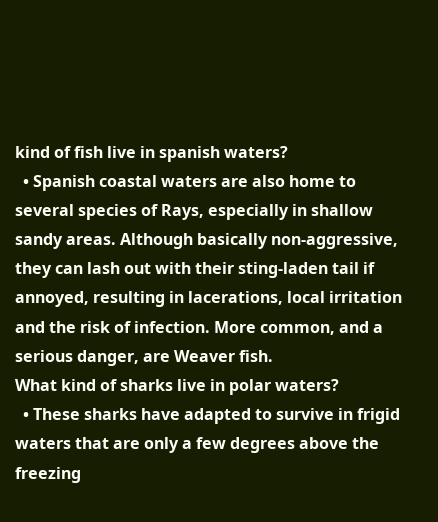kind of fish live in spanish waters?
  • Spanish coastal waters are also home to several species of Rays, especially in shallow sandy areas. Although basically non-aggressive, they can lash out with their sting-laden tail if annoyed, resulting in lacerations, local irritation and the risk of infection. More common, and a serious danger, are Weaver fish.
What kind of sharks live in polar waters?
  • These sharks have adapted to survive in frigid waters that are only a few degrees above the freezing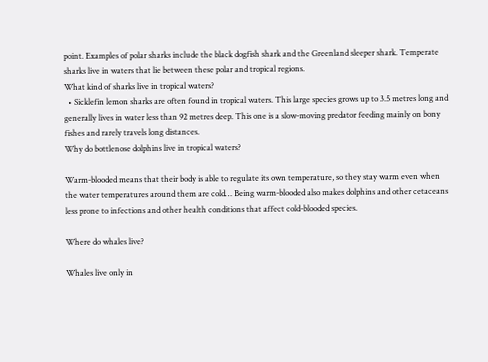point. Examples of polar sharks include the black dogfish shark and the Greenland sleeper shark. Temperate sharks live in waters that lie between these polar and tropical regions.
What kind of sharks live in tropical waters?
  • Sicklefin lemon sharks are often found in tropical waters. This large species grows up to 3.5 metres long and generally lives in water less than 92 metres deep. This one is a slow-moving predator feeding mainly on bony fishes and rarely travels long distances.
Why do bottlenose dolphins live in tropical waters?

Warm-blooded means that their body is able to regulate its own temperature, so they stay warm even when the water temperatures around them are cold… Being warm-blooded also makes dolphins and other cetaceans less prone to infections and other health conditions that affect cold-blooded species.

Where do whales live?

Whales live only in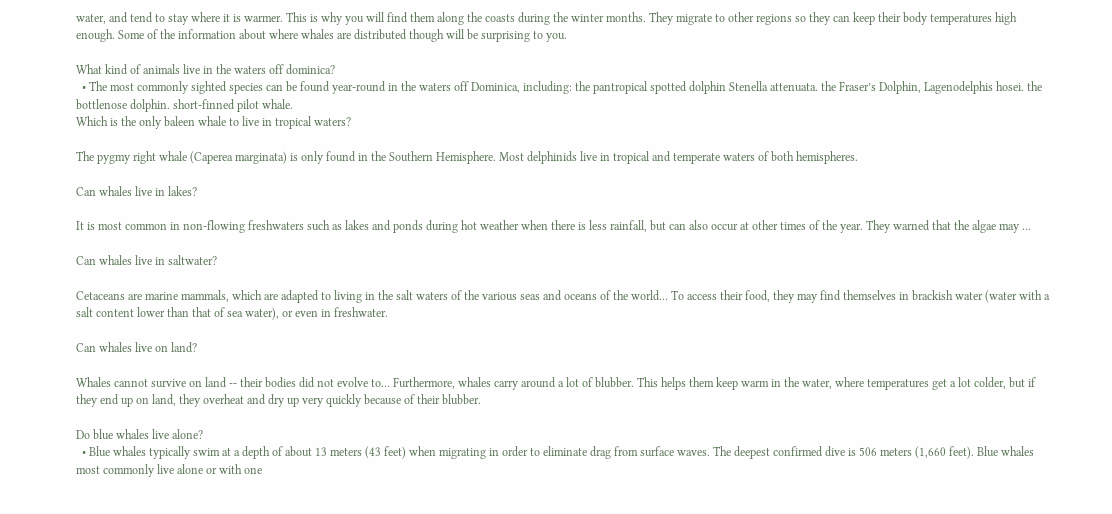water, and tend to stay where it is warmer. This is why you will find them along the coasts during the winter months. They migrate to other regions so they can keep their body temperatures high enough. Some of the information about where whales are distributed though will be surprising to you.

What kind of animals live in the waters off dominica?
  • The most commonly sighted species can be found year-round in the waters off Dominica, including: the pantropical spotted dolphin Stenella attenuata. the Fraser’s Dolphin, Lagenodelphis hosei. the bottlenose dolphin. short-finned pilot whale.
Which is the only baleen whale to live in tropical waters?

The pygmy right whale (Caperea marginata) is only found in the Southern Hemisphere. Most delphinids live in tropical and temperate waters of both hemispheres.

Can whales live in lakes?

It is most common in non-flowing freshwaters such as lakes and ponds during hot weather when there is less rainfall, but can also occur at other times of the year. They warned that the algae may ...

Can whales live in saltwater?

Cetaceans are marine mammals, which are adapted to living in the salt waters of the various seas and oceans of the world… To access their food, they may find themselves in brackish water (water with a salt content lower than that of sea water), or even in freshwater.

Can whales live on land?

Whales cannot survive on land -- their bodies did not evolve to… Furthermore, whales carry around a lot of blubber. This helps them keep warm in the water, where temperatures get a lot colder, but if they end up on land, they overheat and dry up very quickly because of their blubber.

Do blue whales live alone?
  • Blue whales typically swim at a depth of about 13 meters (43 feet) when migrating in order to eliminate drag from surface waves. The deepest confirmed dive is 506 meters (1,660 feet). Blue whales most commonly live alone or with one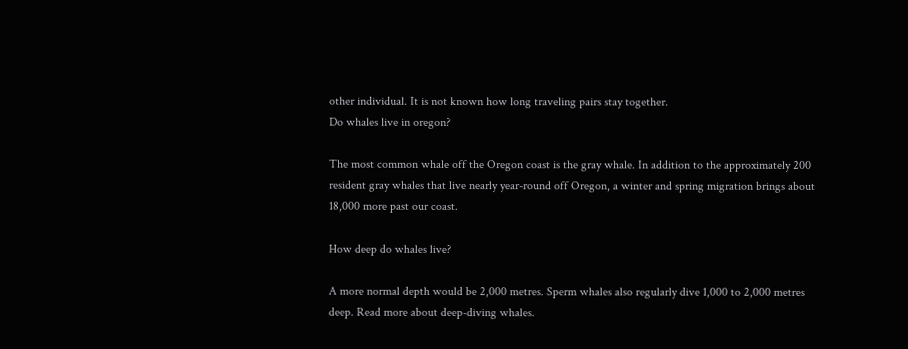other individual. It is not known how long traveling pairs stay together.
Do whales live in oregon?

The most common whale off the Oregon coast is the gray whale. In addition to the approximately 200 resident gray whales that live nearly year-round off Oregon, a winter and spring migration brings about 18,000 more past our coast.

How deep do whales live?

A more normal depth would be 2,000 metres. Sperm whales also regularly dive 1,000 to 2,000 metres deep. Read more about deep-diving whales.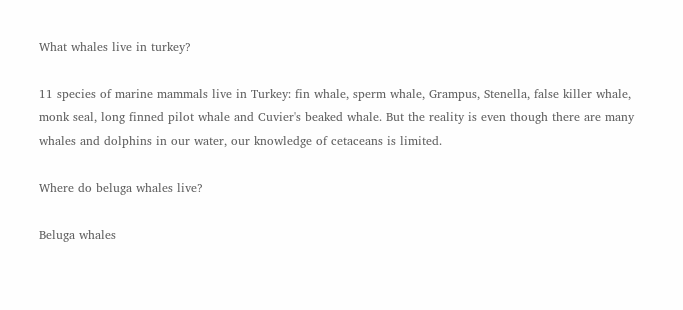What whales live in turkey?

11 species of marine mammals live in Turkey: fin whale, sperm whale, Grampus, Stenella, false killer whale, monk seal, long finned pilot whale and Cuvier's beaked whale. But the reality is even though there are many whales and dolphins in our water, our knowledge of cetaceans is limited.

Where do beluga whales live?

Beluga whales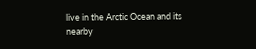live in the Arctic Ocean and its nearby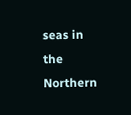seas in the Northern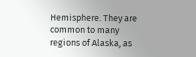Hemisphere. They are common to many regions of Alaska, as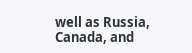well as Russia, Canada, and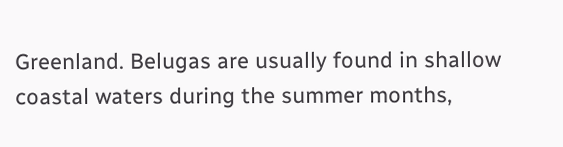Greenland. Belugas are usually found in shallow coastal waters during the summer months,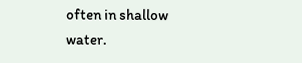often in shallow water.